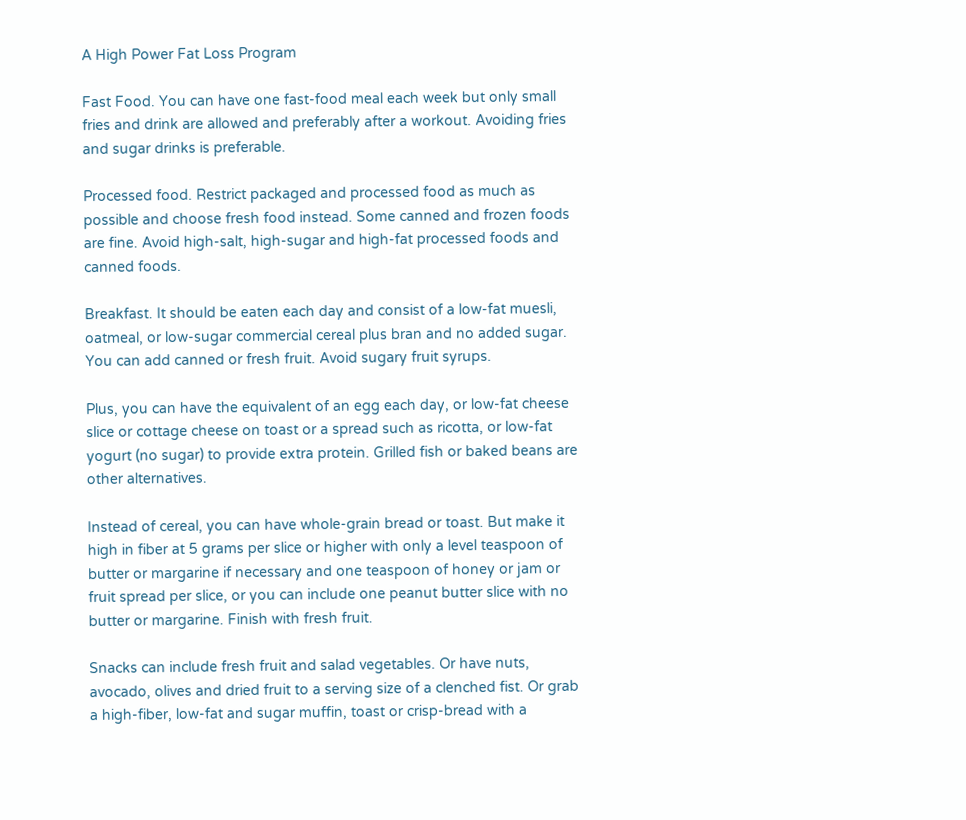A High Power Fat Loss Program

Fast Food. You can have one fast-food meal each week but only small fries and drink are allowed and preferably after a workout. Avoiding fries and sugar drinks is preferable.

Processed food. Restrict packaged and processed food as much as possible and choose fresh food instead. Some canned and frozen foods are fine. Avoid high-salt, high-sugar and high-fat processed foods and canned foods.

Breakfast. It should be eaten each day and consist of a low-fat muesli, oatmeal, or low-sugar commercial cereal plus bran and no added sugar. You can add canned or fresh fruit. Avoid sugary fruit syrups.

Plus, you can have the equivalent of an egg each day, or low-fat cheese slice or cottage cheese on toast or a spread such as ricotta, or low-fat yogurt (no sugar) to provide extra protein. Grilled fish or baked beans are other alternatives.

Instead of cereal, you can have whole-grain bread or toast. But make it high in fiber at 5 grams per slice or higher with only a level teaspoon of butter or margarine if necessary and one teaspoon of honey or jam or fruit spread per slice, or you can include one peanut butter slice with no butter or margarine. Finish with fresh fruit.

Snacks can include fresh fruit and salad vegetables. Or have nuts, avocado, olives and dried fruit to a serving size of a clenched fist. Or grab a high-fiber, low-fat and sugar muffin, toast or crisp-bread with a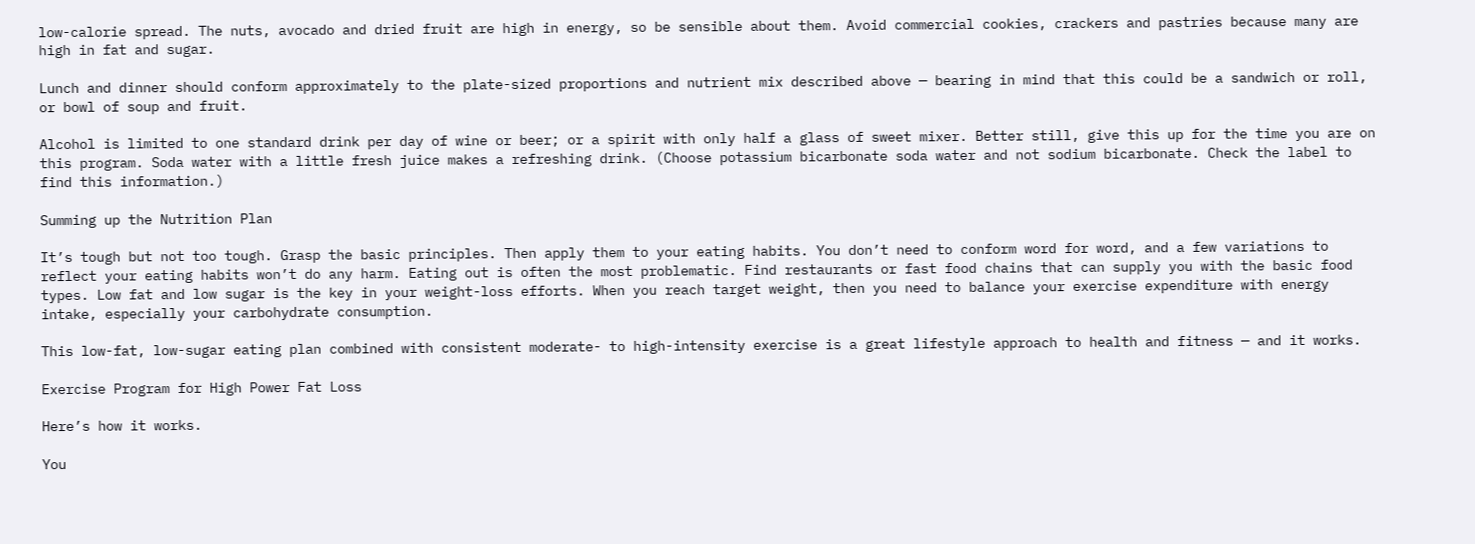low-calorie spread. The nuts, avocado and dried fruit are high in energy, so be sensible about them. Avoid commercial cookies, crackers and pastries because many are high in fat and sugar.

Lunch and dinner should conform approximately to the plate-sized proportions and nutrient mix described above — bearing in mind that this could be a sandwich or roll, or bowl of soup and fruit.

Alcohol is limited to one standard drink per day of wine or beer; or a spirit with only half a glass of sweet mixer. Better still, give this up for the time you are on this program. Soda water with a little fresh juice makes a refreshing drink. (Choose potassium bicarbonate soda water and not sodium bicarbonate. Check the label to find this information.)

Summing up the Nutrition Plan

It’s tough but not too tough. Grasp the basic principles. Then apply them to your eating habits. You don’t need to conform word for word, and a few variations to reflect your eating habits won’t do any harm. Eating out is often the most problematic. Find restaurants or fast food chains that can supply you with the basic food types. Low fat and low sugar is the key in your weight-loss efforts. When you reach target weight, then you need to balance your exercise expenditure with energy intake, especially your carbohydrate consumption.

This low-fat, low-sugar eating plan combined with consistent moderate- to high-intensity exercise is a great lifestyle approach to health and fitness — and it works.

Exercise Program for High Power Fat Loss

Here’s how it works.

You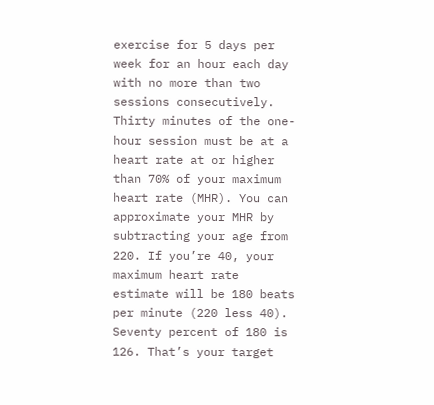exercise for 5 days per week for an hour each day with no more than two sessions consecutively. Thirty minutes of the one-hour session must be at a heart rate at or higher than 70% of your maximum heart rate (MHR). You can approximate your MHR by subtracting your age from 220. If you’re 40, your maximum heart rate estimate will be 180 beats per minute (220 less 40). Seventy percent of 180 is 126. That’s your target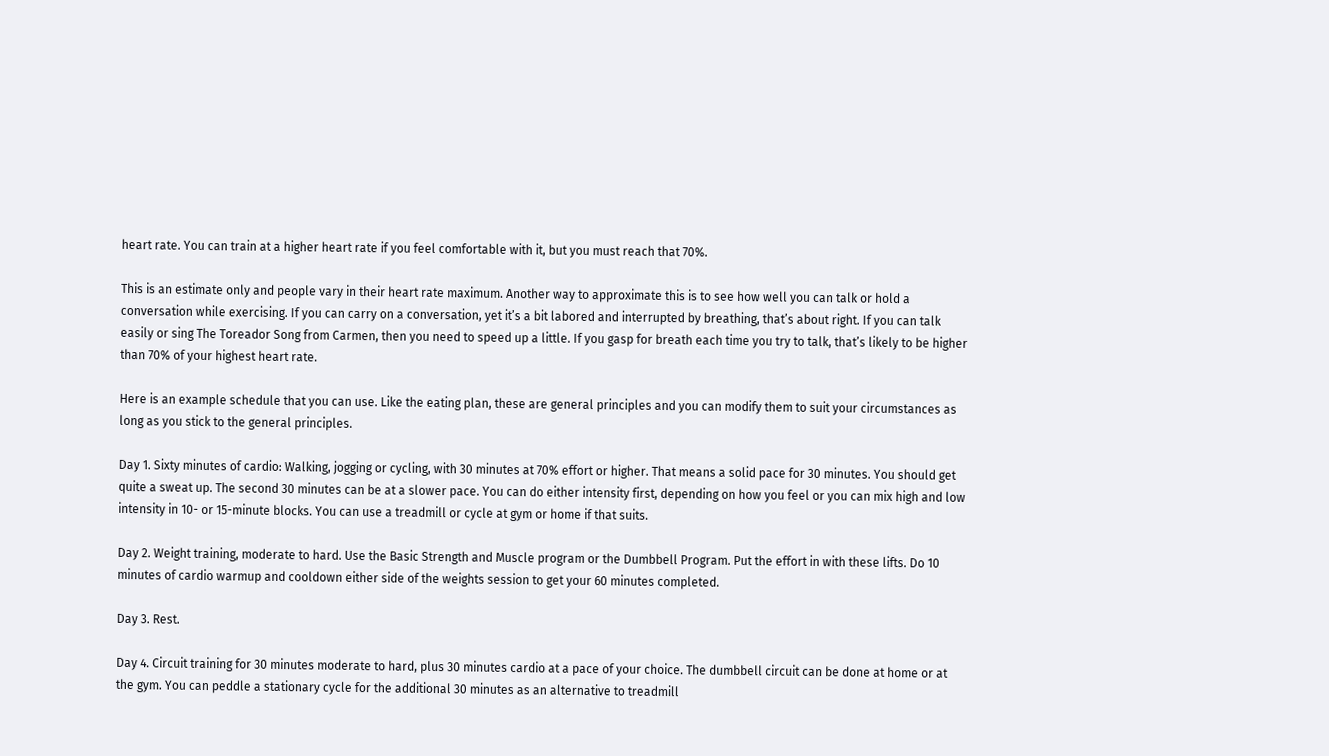heart rate. You can train at a higher heart rate if you feel comfortable with it, but you must reach that 70%.

This is an estimate only and people vary in their heart rate maximum. Another way to approximate this is to see how well you can talk or hold a conversation while exercising. If you can carry on a conversation, yet it’s a bit labored and interrupted by breathing, that’s about right. If you can talk easily or sing The Toreador Song from Carmen, then you need to speed up a little. If you gasp for breath each time you try to talk, that’s likely to be higher than 70% of your highest heart rate.

Here is an example schedule that you can use. Like the eating plan, these are general principles and you can modify them to suit your circumstances as long as you stick to the general principles.

Day 1. Sixty minutes of cardio: Walking, jogging or cycling, with 30 minutes at 70% effort or higher. That means a solid pace for 30 minutes. You should get quite a sweat up. The second 30 minutes can be at a slower pace. You can do either intensity first, depending on how you feel or you can mix high and low intensity in 10- or 15-minute blocks. You can use a treadmill or cycle at gym or home if that suits.

Day 2. Weight training, moderate to hard. Use the Basic Strength and Muscle program or the Dumbbell Program. Put the effort in with these lifts. Do 10 minutes of cardio warmup and cooldown either side of the weights session to get your 60 minutes completed.

Day 3. Rest.

Day 4. Circuit training for 30 minutes moderate to hard, plus 30 minutes cardio at a pace of your choice. The dumbbell circuit can be done at home or at the gym. You can peddle a stationary cycle for the additional 30 minutes as an alternative to treadmill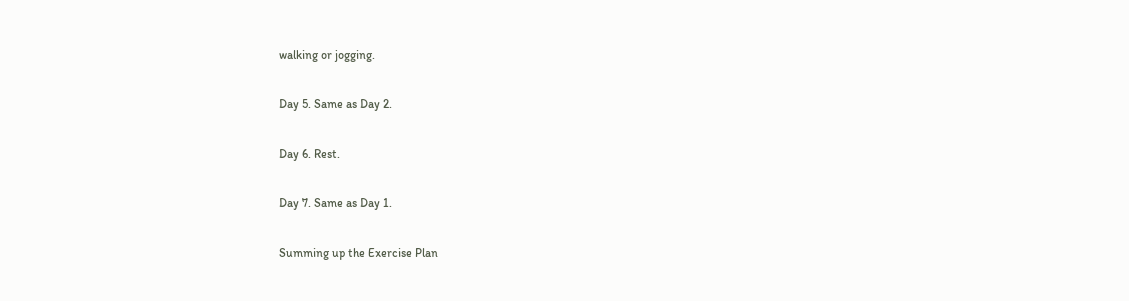walking or jogging.

Day 5. Same as Day 2.

Day 6. Rest.

Day 7. Same as Day 1.

Summing up the Exercise Plan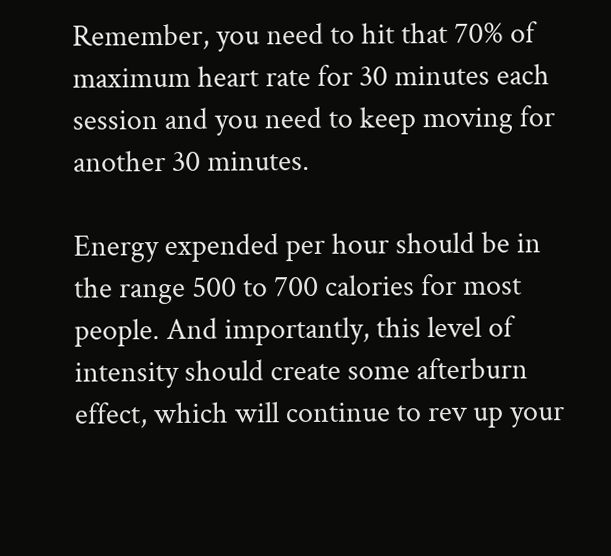Remember, you need to hit that 70% of maximum heart rate for 30 minutes each session and you need to keep moving for another 30 minutes.

Energy expended per hour should be in the range 500 to 700 calories for most people. And importantly, this level of intensity should create some afterburn effect, which will continue to rev up your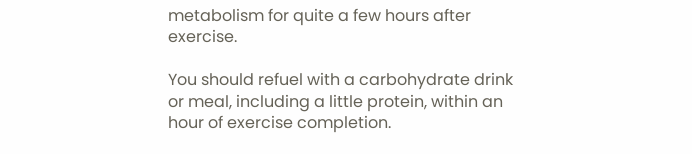metabolism for quite a few hours after exercise.

You should refuel with a carbohydrate drink or meal, including a little protein, within an hour of exercise completion.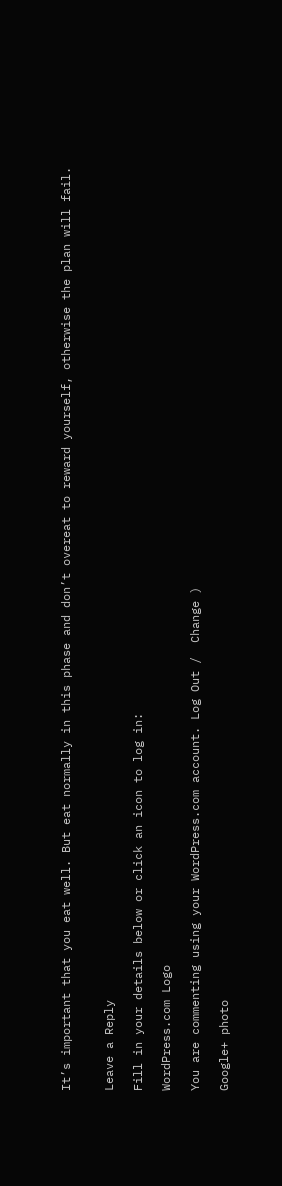It’s important that you eat well. But eat normally in this phase and don’t overeat to reward yourself, otherwise the plan will fail.


Leave a Reply

Fill in your details below or click an icon to log in:

WordPress.com Logo

You are commenting using your WordPress.com account. Log Out /  Change )

Google+ photo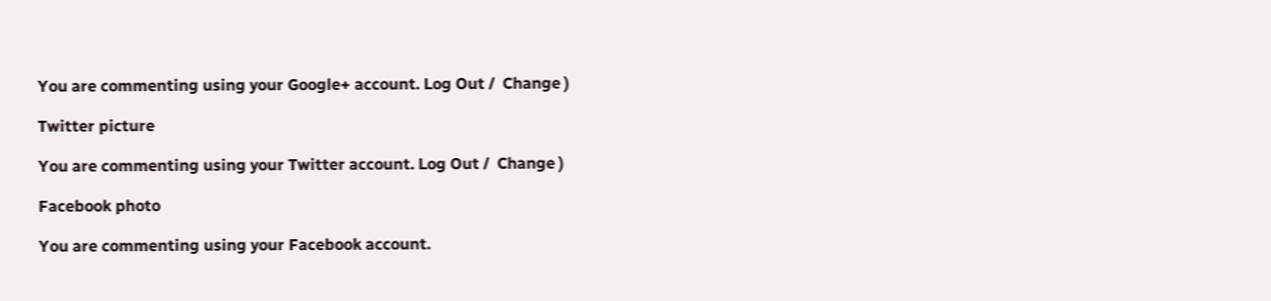You are commenting using your Google+ account. Log Out /  Change )

Twitter picture

You are commenting using your Twitter account. Log Out /  Change )

Facebook photo

You are commenting using your Facebook account.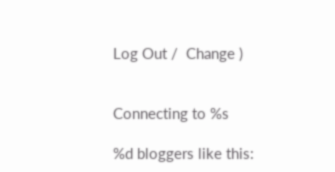Log Out /  Change )


Connecting to %s

%d bloggers like this: